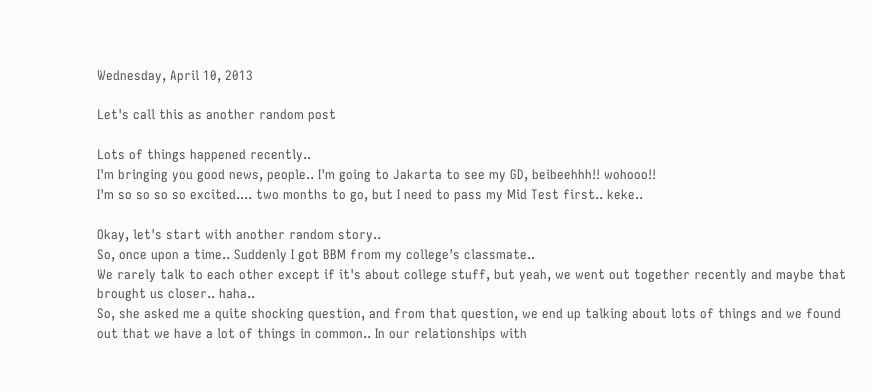Wednesday, April 10, 2013

Let's call this as another random post

Lots of things happened recently..
I'm bringing you good news, people.. I'm going to Jakarta to see my GD, beibeehhh!! wohooo!!
I'm so so so so excited.... two months to go, but I need to pass my Mid Test first.. keke..

Okay, let's start with another random story..
So, once upon a time.. Suddenly I got BBM from my college's classmate..
We rarely talk to each other except if it's about college stuff, but yeah, we went out together recently and maybe that brought us closer.. haha..
So, she asked me a quite shocking question, and from that question, we end up talking about lots of things and we found out that we have a lot of things in common.. In our relationships with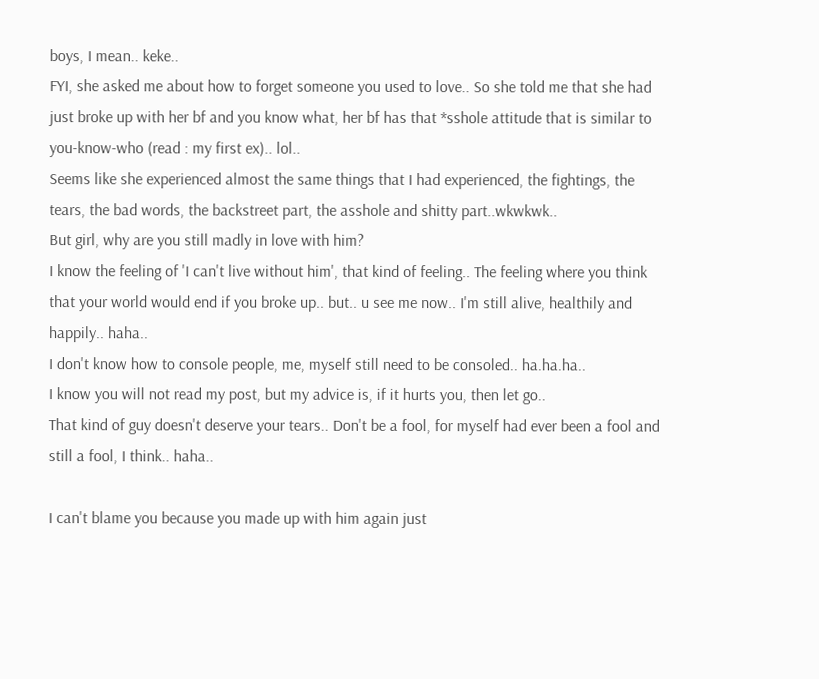boys, I mean.. keke..
FYI, she asked me about how to forget someone you used to love.. So she told me that she had just broke up with her bf and you know what, her bf has that *sshole attitude that is similar to you-know-who (read : my first ex).. lol..
Seems like she experienced almost the same things that I had experienced, the fightings, the tears, the bad words, the backstreet part, the asshole and shitty part..wkwkwk..
But girl, why are you still madly in love with him?
I know the feeling of 'I can't live without him', that kind of feeling.. The feeling where you think that your world would end if you broke up.. but.. u see me now.. I'm still alive, healthily and happily.. haha..
I don't know how to console people, me, myself still need to be consoled.. ha.ha.ha..
I know you will not read my post, but my advice is, if it hurts you, then let go..
That kind of guy doesn't deserve your tears.. Don't be a fool, for myself had ever been a fool and still a fool, I think.. haha..

I can't blame you because you made up with him again just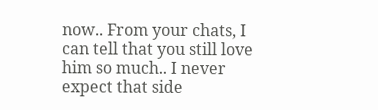now.. From your chats, I can tell that you still love him so much.. I never expect that side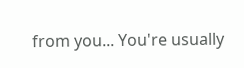from you... You're usually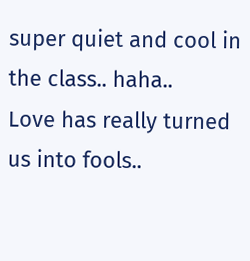super quiet and cool in the class.. haha..
Love has really turned us into fools..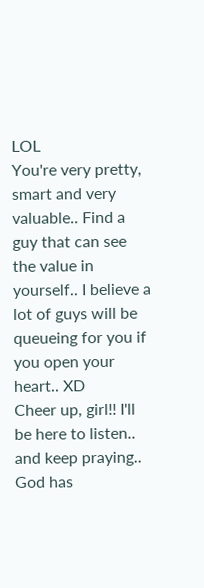LOL
You're very pretty, smart and very valuable.. Find a guy that can see the value in yourself.. I believe a lot of guys will be queueing for you if you open your heart.. XD
Cheer up, girl!! I'll be here to listen.. and keep praying.. God has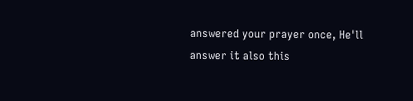answered your prayer once, He'll answer it also this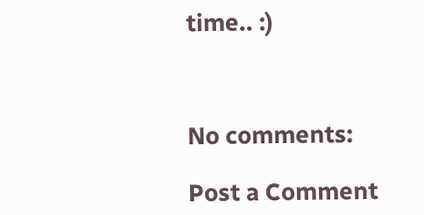time.. :)



No comments:

Post a Comment